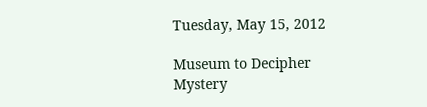Tuesday, May 15, 2012

Museum to Decipher Mystery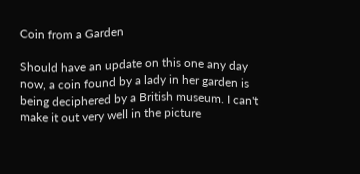Coin from a Garden

Should have an update on this one any day now, a coin found by a lady in her garden is being deciphered by a British museum. I can't make it out very well in the picture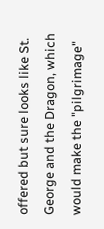offered but sure looks like St. George and the Dragon, which would make the "pilgrimage"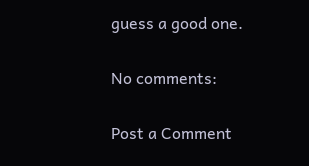guess a good one.

No comments:

Post a Comment